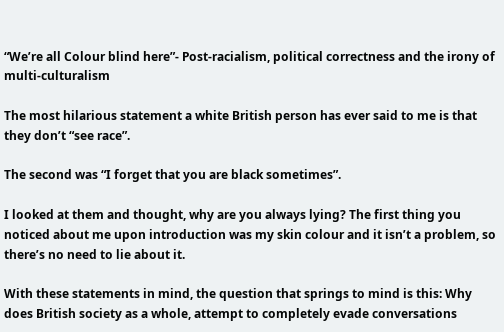“We’re all Colour blind here”- Post-racialism, political correctness and the irony of multi-culturalism

The most hilarious statement a white British person has ever said to me is that they don’t “see race”.

The second was “I forget that you are black sometimes”.

I looked at them and thought, why are you always lying? The first thing you noticed about me upon introduction was my skin colour and it isn’t a problem, so there’s no need to lie about it.

With these statements in mind, the question that springs to mind is this: Why does British society as a whole, attempt to completely evade conversations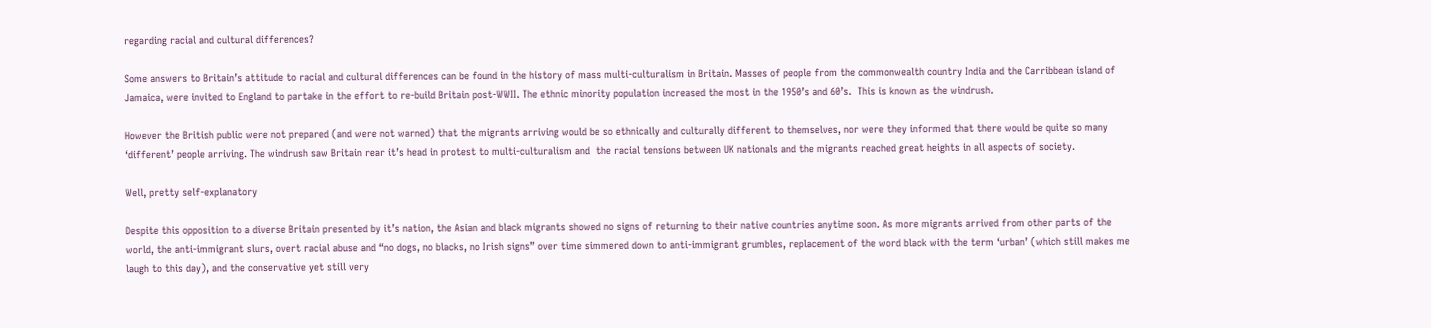regarding racial and cultural differences?

Some answers to Britain’s attitude to racial and cultural differences can be found in the history of mass multi-culturalism in Britain. Masses of people from the commonwealth country India and the Carribbean island of Jamaica, were invited to England to partake in the effort to re-build Britain post-WWII. The ethnic minority population increased the most in the 1950’s and 60’s.  This is known as the windrush.

However the British public were not prepared (and were not warned) that the migrants arriving would be so ethnically and culturally different to themselves, nor were they informed that there would be quite so many ‘different’ people arriving. The windrush saw Britain rear it’s head in protest to multi-culturalism and  the racial tensions between UK nationals and the migrants reached great heights in all aspects of society.

Well, pretty self-explanatory

Despite this opposition to a diverse Britain presented by it’s nation, the Asian and black migrants showed no signs of returning to their native countries anytime soon. As more migrants arrived from other parts of the world, the anti-immigrant slurs, overt racial abuse and “no dogs, no blacks, no Irish signs” over time simmered down to anti-immigrant grumbles, replacement of the word black with the term ‘urban’ (which still makes me laugh to this day), and the conservative yet still very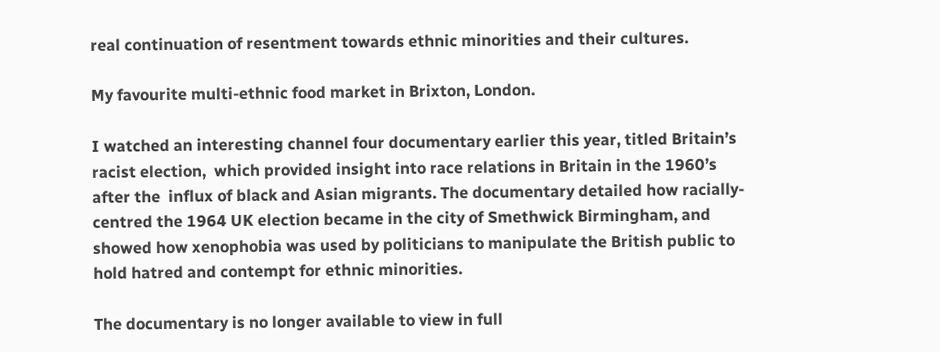real continuation of resentment towards ethnic minorities and their cultures.

My favourite multi-ethnic food market in Brixton, London.

I watched an interesting channel four documentary earlier this year, titled Britain’s racist election,  which provided insight into race relations in Britain in the 1960’s after the  influx of black and Asian migrants. The documentary detailed how racially-centred the 1964 UK election became in the city of Smethwick Birmingham, and showed how xenophobia was used by politicians to manipulate the British public to hold hatred and contempt for ethnic minorities.

The documentary is no longer available to view in full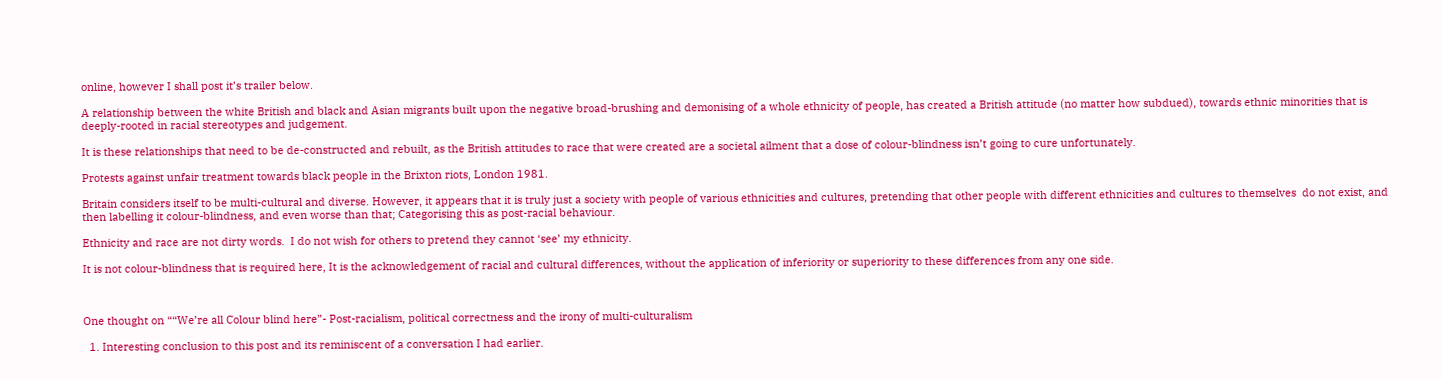online, however I shall post it’s trailer below.

A relationship between the white British and black and Asian migrants built upon the negative broad-brushing and demonising of a whole ethnicity of people, has created a British attitude (no matter how subdued), towards ethnic minorities that is deeply-rooted in racial stereotypes and judgement.

It is these relationships that need to be de-constructed and rebuilt, as the British attitudes to race that were created are a societal ailment that a dose of colour-blindness isn’t going to cure unfortunately.

Protests against unfair treatment towards black people in the Brixton riots, London 1981.

Britain considers itself to be multi-cultural and diverse. However, it appears that it is truly just a society with people of various ethnicities and cultures, pretending that other people with different ethnicities and cultures to themselves  do not exist, and then labelling it colour-blindness, and even worse than that; Categorising this as post-racial behaviour.

Ethnicity and race are not dirty words.  I do not wish for others to pretend they cannot ‘see’ my ethnicity.

It is not colour-blindness that is required here, It is the acknowledgement of racial and cultural differences, without the application of inferiority or superiority to these differences from any one side.



One thought on ““We’re all Colour blind here”- Post-racialism, political correctness and the irony of multi-culturalism

  1. Interesting conclusion to this post and its reminiscent of a conversation I had earlier.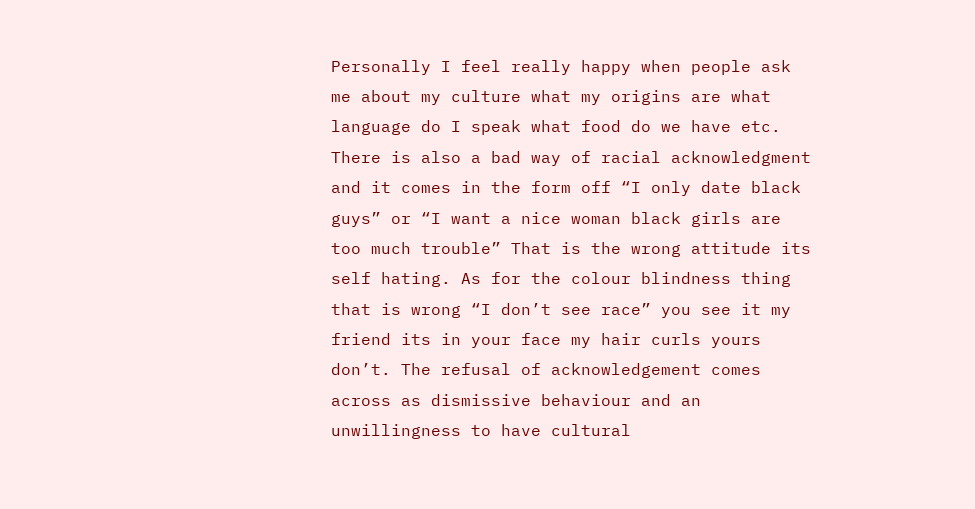Personally I feel really happy when people ask me about my culture what my origins are what language do I speak what food do we have etc. There is also a bad way of racial acknowledgment and it comes in the form off “I only date black guys” or “I want a nice woman black girls are too much trouble” That is the wrong attitude its self hating. As for the colour blindness thing that is wrong “I don’t see race” you see it my friend its in your face my hair curls yours don’t. The refusal of acknowledgement comes across as dismissive behaviour and an unwillingness to have cultural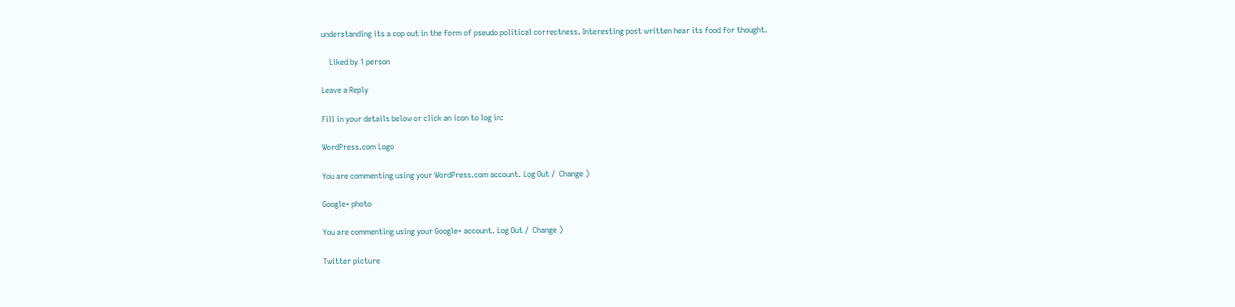understanding its a cop out in the form of pseudo political correctness. Interesting post written hear its food for thought.

    Liked by 1 person

Leave a Reply

Fill in your details below or click an icon to log in:

WordPress.com Logo

You are commenting using your WordPress.com account. Log Out /  Change )

Google+ photo

You are commenting using your Google+ account. Log Out /  Change )

Twitter picture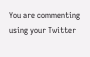You are commenting using your Twitter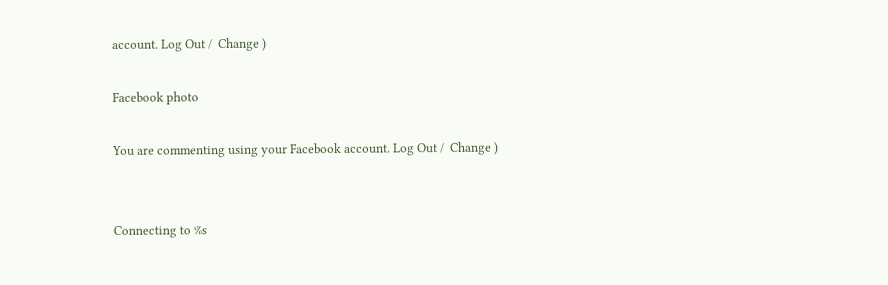account. Log Out /  Change )

Facebook photo

You are commenting using your Facebook account. Log Out /  Change )


Connecting to %s